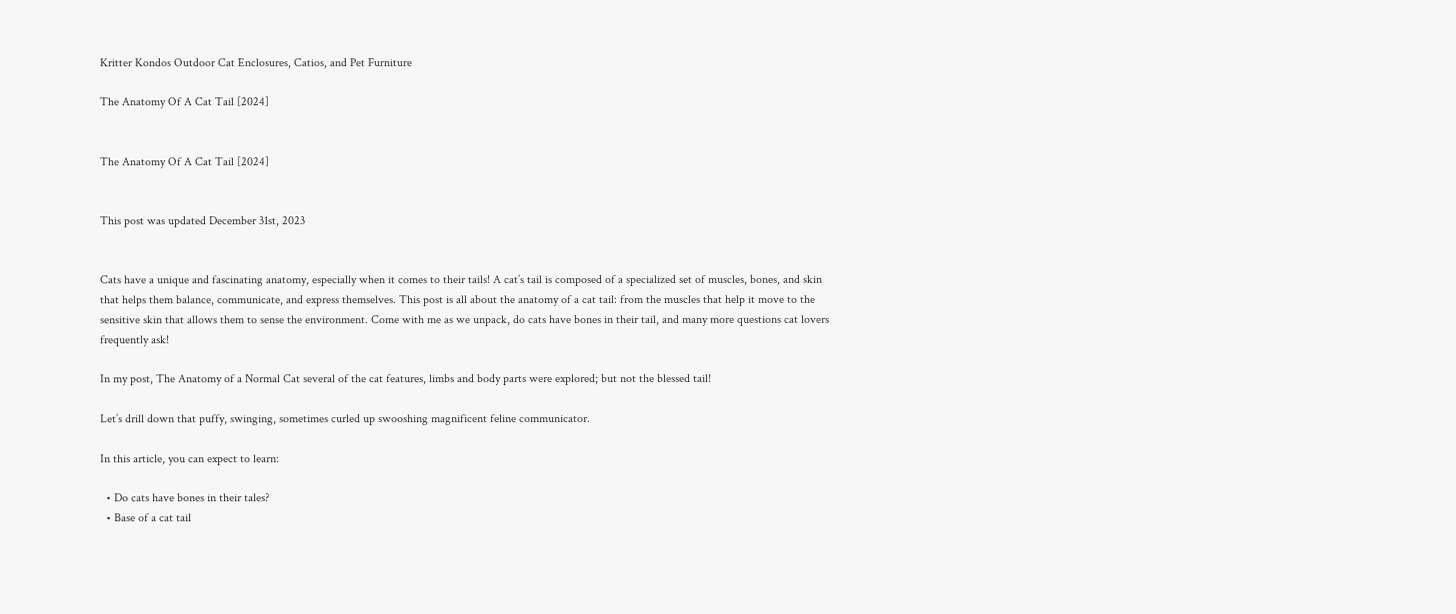Kritter Kondos Outdoor Cat Enclosures, Catios, and Pet Furniture

The Anatomy Of A Cat Tail [2024]


The Anatomy Of A Cat Tail [2024]


This post was updated December 31st, 2023


Cats have a unique and fascinating anatomy, especially when it comes to their tails! A cat’s tail is composed of a specialized set of muscles, bones, and skin that helps them balance, communicate, and express themselves. This post is all about the anatomy of a cat tail: from the muscles that help it move to the sensitive skin that allows them to sense the environment. Come with me as we unpack, do cats have bones in their tail, and many more questions cat lovers frequently ask!

In my post, The Anatomy of a Normal Cat several of the cat features, limbs and body parts were explored; but not the blessed tail!

Let’s drill down that puffy, swinging, sometimes curled up swooshing magnificent feline communicator.

In this article, you can expect to learn:

  • Do cats have bones in their tales?
  • Base of a cat tail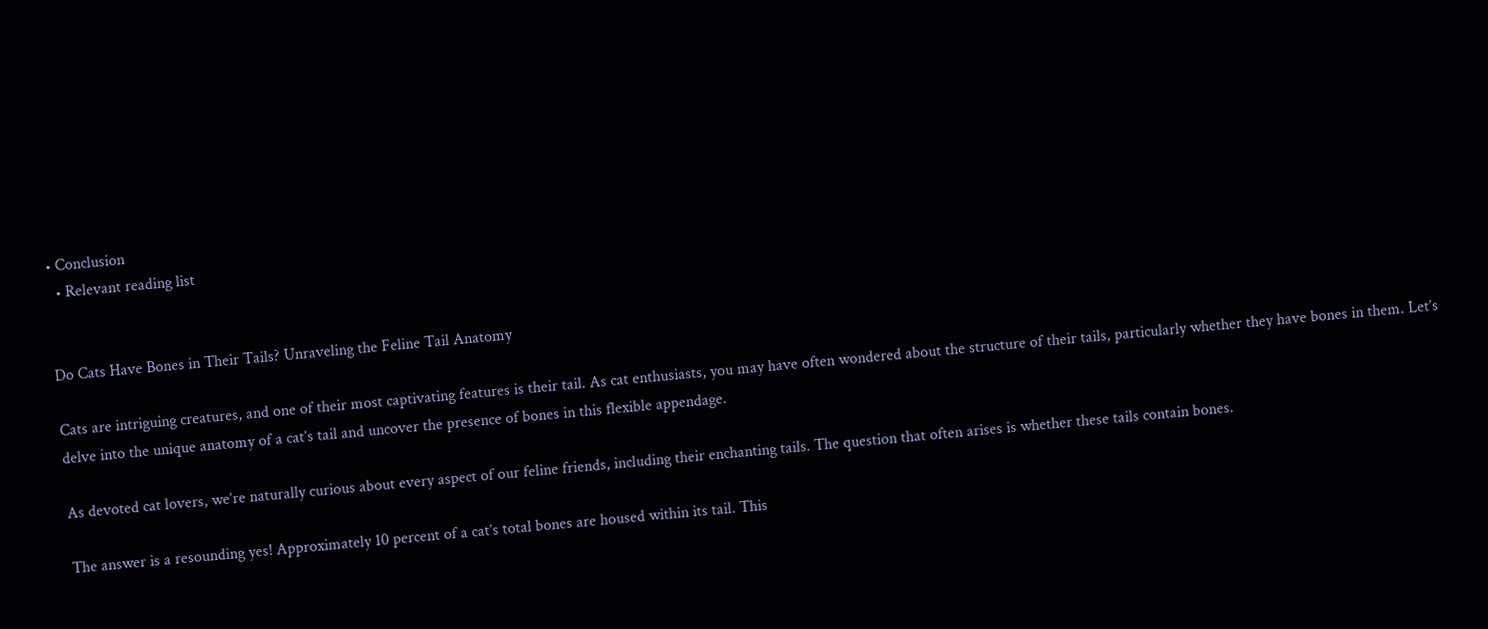• Conclusion
  • Relevant reading list


Do Cats Have Bones in Their Tails? Unraveling the Feline Tail Anatomy

Cats are intriguing creatures, and one of their most captivating features is their tail. As cat enthusiasts, you may have often wondered about the structure of their tails, particularly whether they have bones in them. Let’s delve into the unique anatomy of a cat’s tail and uncover the presence of bones in this flexible appendage.

As devoted cat lovers, we’re naturally curious about every aspect of our feline friends, including their enchanting tails. The question that often arises is whether these tails contain bones.

The answer is a resounding yes! Approximately 10 percent of a cat’s total bones are housed within its tail. This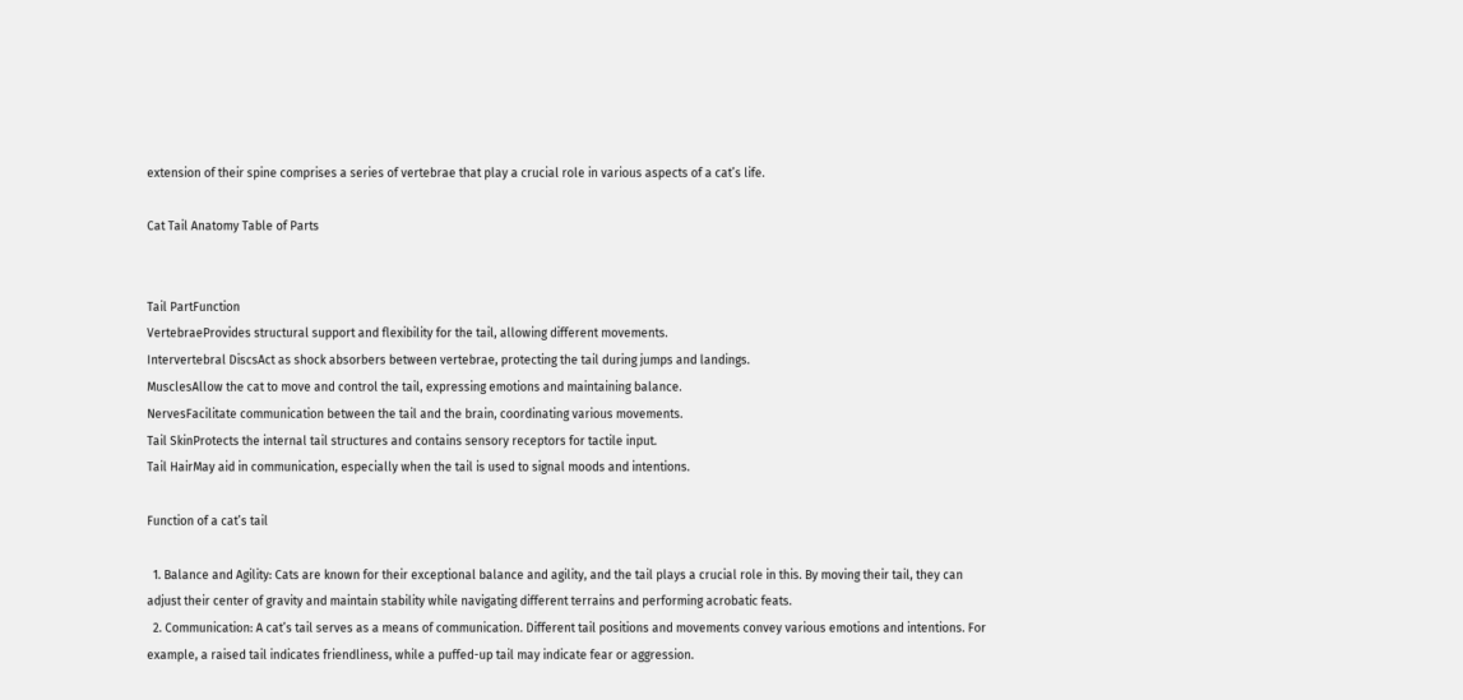extension of their spine comprises a series of vertebrae that play a crucial role in various aspects of a cat’s life.

Cat Tail Anatomy Table of Parts


Tail PartFunction
VertebraeProvides structural support and flexibility for the tail, allowing different movements.
Intervertebral DiscsAct as shock absorbers between vertebrae, protecting the tail during jumps and landings.
MusclesAllow the cat to move and control the tail, expressing emotions and maintaining balance.
NervesFacilitate communication between the tail and the brain, coordinating various movements.
Tail SkinProtects the internal tail structures and contains sensory receptors for tactile input.
Tail HairMay aid in communication, especially when the tail is used to signal moods and intentions.

Function of a cat’s tail

  1. Balance and Agility: Cats are known for their exceptional balance and agility, and the tail plays a crucial role in this. By moving their tail, they can adjust their center of gravity and maintain stability while navigating different terrains and performing acrobatic feats.
  2. Communication: A cat’s tail serves as a means of communication. Different tail positions and movements convey various emotions and intentions. For example, a raised tail indicates friendliness, while a puffed-up tail may indicate fear or aggression.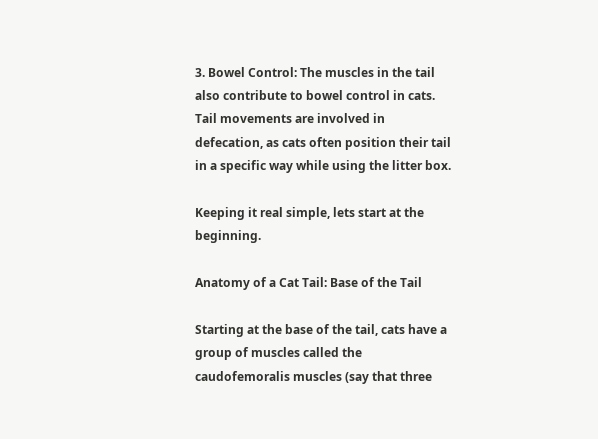3. Bowel Control: The muscles in the tail also contribute to bowel control in cats. Tail movements are involved in defecation, as cats often position their tail in a specific way while using the litter box.

Keeping it real simple, lets start at the beginning.

Anatomy of a Cat Tail: Base of the Tail

Starting at the base of the tail, cats have a group of muscles called the caudofemoralis muscles (say that three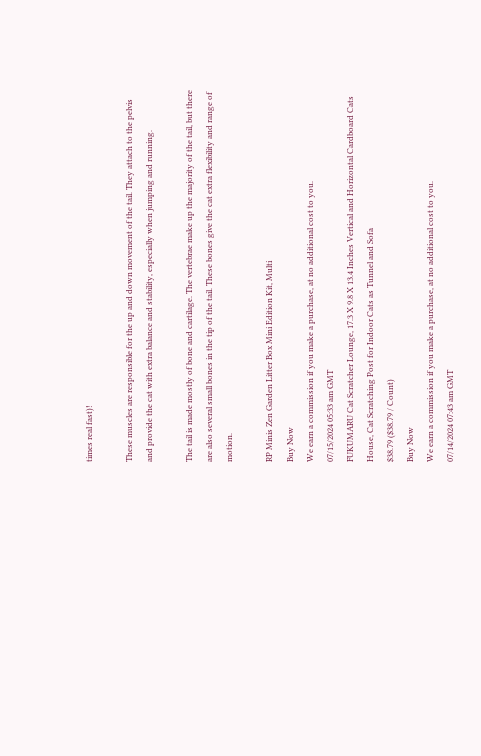times real fast)!

These muscles are responsible for the up and down movement of the tail. They attach to the pelvis and provide the cat with extra balance and stability, especially when jumping and running.

The tail is made mostly of bone and cartilage. The vertebrae make up the majority of the tail, but there are also several small bones in the tip of the tail. These bones give the cat extra flexibility and range of motion.

RP Minis Zen Garden Litter Box Mini Edition Kit, Multi
Buy Now
We earn a commission if you make a purchase, at no additional cost to you.
07/15/2024 05:33 am GMT
FUKUMARU Cat Scratcher Lounge, 17.3 X 9.8 X 13.4 Inches Vertical and Horizontal Cardboard Cats House, Cat Scratching Post for Indoor Cats as Tunnel and Sofa
$38.79 ($38.79 / Count)
Buy Now
We earn a commission if you make a purchase, at no additional cost to you.
07/14/2024 07:43 am GMT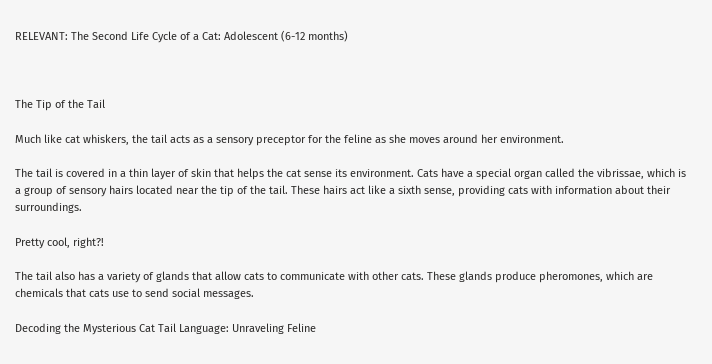RELEVANT: The Second Life Cycle of a Cat: Adolescent (6-12 months)



The Tip of the Tail

Much like cat whiskers, the tail acts as a sensory preceptor for the feline as she moves around her environment.

The tail is covered in a thin layer of skin that helps the cat sense its environment. Cats have a special organ called the vibrissae, which is a group of sensory hairs located near the tip of the tail. These hairs act like a sixth sense, providing cats with information about their surroundings.

Pretty cool, right?!

The tail also has a variety of glands that allow cats to communicate with other cats. These glands produce pheromones, which are chemicals that cats use to send social messages.

Decoding the Mysterious Cat Tail Language: Unraveling Feline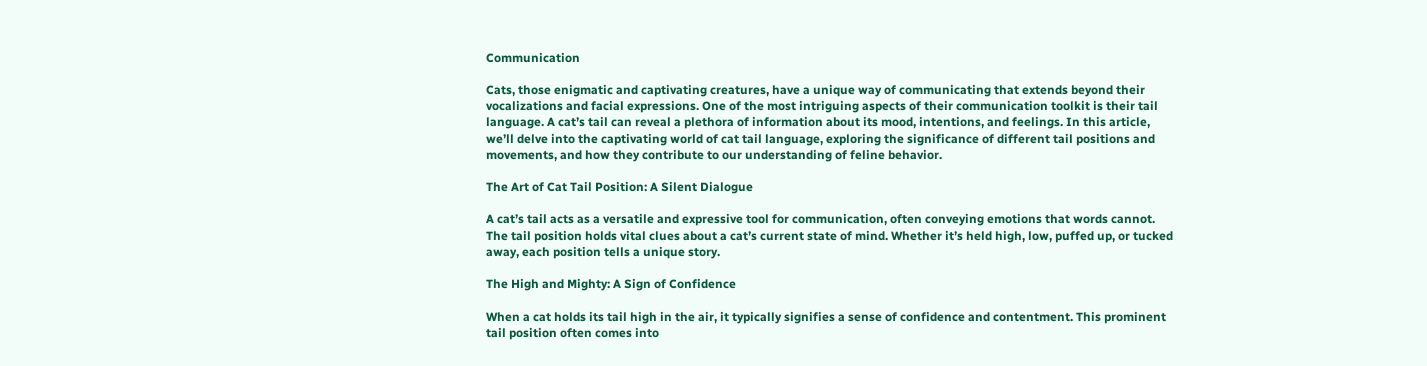Communication

Cats, those enigmatic and captivating creatures, have a unique way of communicating that extends beyond their vocalizations and facial expressions. One of the most intriguing aspects of their communication toolkit is their tail language. A cat’s tail can reveal a plethora of information about its mood, intentions, and feelings. In this article, we’ll delve into the captivating world of cat tail language, exploring the significance of different tail positions and movements, and how they contribute to our understanding of feline behavior.

The Art of Cat Tail Position: A Silent Dialogue

A cat’s tail acts as a versatile and expressive tool for communication, often conveying emotions that words cannot. The tail position holds vital clues about a cat’s current state of mind. Whether it’s held high, low, puffed up, or tucked away, each position tells a unique story.

The High and Mighty: A Sign of Confidence

When a cat holds its tail high in the air, it typically signifies a sense of confidence and contentment. This prominent tail position often comes into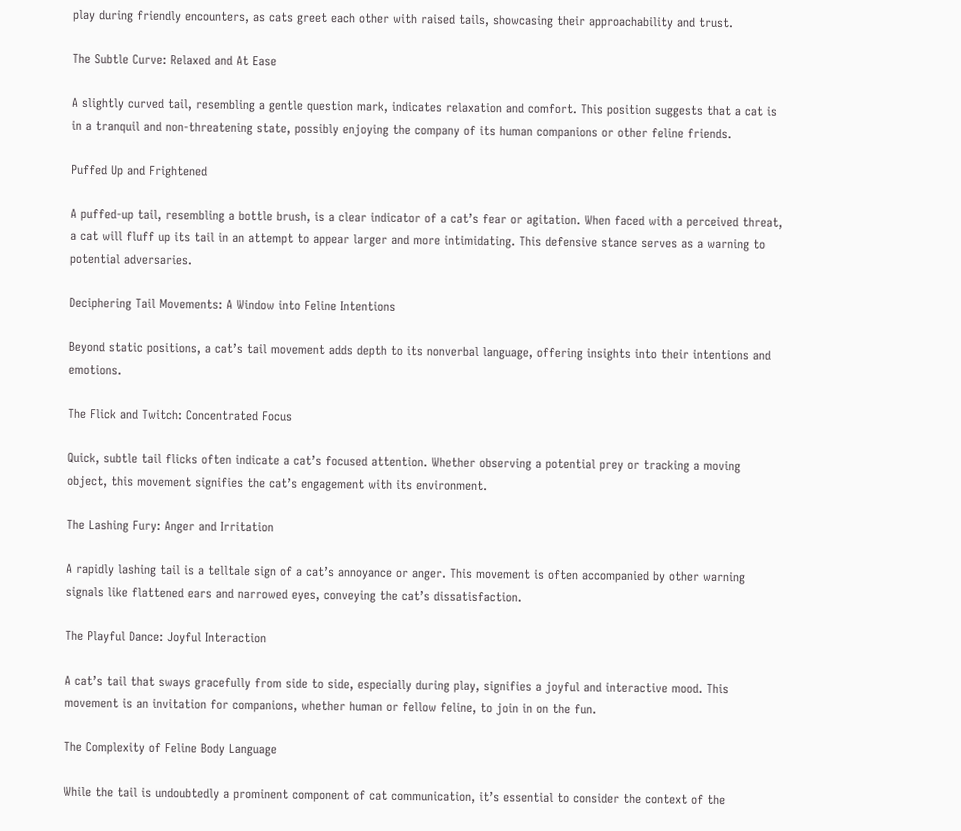play during friendly encounters, as cats greet each other with raised tails, showcasing their approachability and trust.

The Subtle Curve: Relaxed and At Ease

A slightly curved tail, resembling a gentle question mark, indicates relaxation and comfort. This position suggests that a cat is in a tranquil and non-threatening state, possibly enjoying the company of its human companions or other feline friends.

Puffed Up and Frightened

A puffed-up tail, resembling a bottle brush, is a clear indicator of a cat’s fear or agitation. When faced with a perceived threat, a cat will fluff up its tail in an attempt to appear larger and more intimidating. This defensive stance serves as a warning to potential adversaries.

Deciphering Tail Movements: A Window into Feline Intentions

Beyond static positions, a cat’s tail movement adds depth to its nonverbal language, offering insights into their intentions and emotions.

The Flick and Twitch: Concentrated Focus

Quick, subtle tail flicks often indicate a cat’s focused attention. Whether observing a potential prey or tracking a moving object, this movement signifies the cat’s engagement with its environment.

The Lashing Fury: Anger and Irritation

A rapidly lashing tail is a telltale sign of a cat’s annoyance or anger. This movement is often accompanied by other warning signals like flattened ears and narrowed eyes, conveying the cat’s dissatisfaction.

The Playful Dance: Joyful Interaction

A cat’s tail that sways gracefully from side to side, especially during play, signifies a joyful and interactive mood. This movement is an invitation for companions, whether human or fellow feline, to join in on the fun.

The Complexity of Feline Body Language

While the tail is undoubtedly a prominent component of cat communication, it’s essential to consider the context of the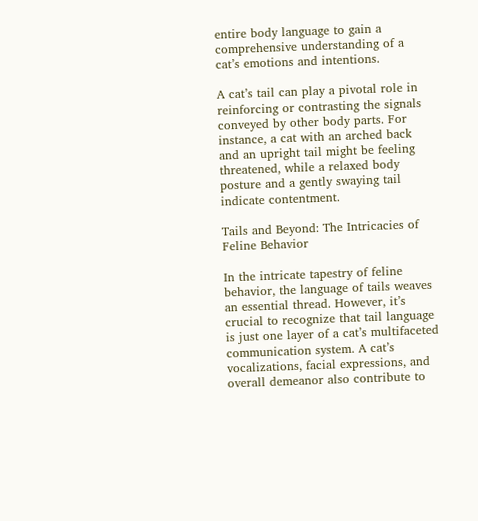entire body language to gain a comprehensive understanding of a cat’s emotions and intentions.

A cat’s tail can play a pivotal role in reinforcing or contrasting the signals conveyed by other body parts. For instance, a cat with an arched back and an upright tail might be feeling threatened, while a relaxed body posture and a gently swaying tail indicate contentment.

Tails and Beyond: The Intricacies of Feline Behavior

In the intricate tapestry of feline behavior, the language of tails weaves an essential thread. However, it’s crucial to recognize that tail language is just one layer of a cat’s multifaceted communication system. A cat’s vocalizations, facial expressions, and overall demeanor also contribute to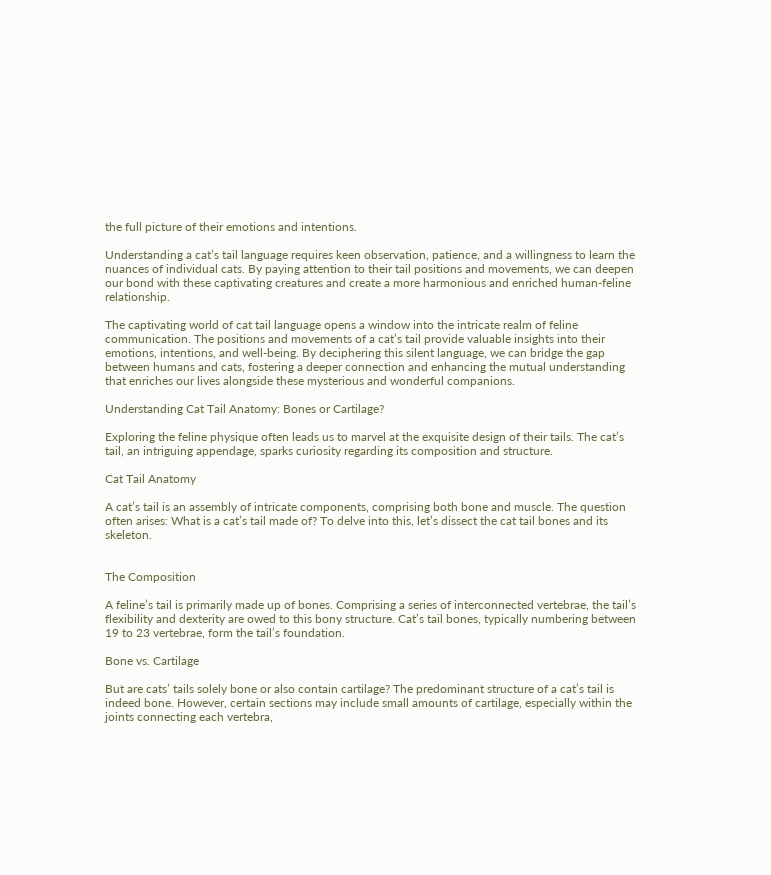the full picture of their emotions and intentions.

Understanding a cat’s tail language requires keen observation, patience, and a willingness to learn the nuances of individual cats. By paying attention to their tail positions and movements, we can deepen our bond with these captivating creatures and create a more harmonious and enriched human-feline relationship.

The captivating world of cat tail language opens a window into the intricate realm of feline communication. The positions and movements of a cat’s tail provide valuable insights into their emotions, intentions, and well-being. By deciphering this silent language, we can bridge the gap between humans and cats, fostering a deeper connection and enhancing the mutual understanding that enriches our lives alongside these mysterious and wonderful companions.

Understanding Cat Tail Anatomy: Bones or Cartilage?

Exploring the feline physique often leads us to marvel at the exquisite design of their tails. The cat’s tail, an intriguing appendage, sparks curiosity regarding its composition and structure.

Cat Tail Anatomy

A cat’s tail is an assembly of intricate components, comprising both bone and muscle. The question often arises: What is a cat’s tail made of? To delve into this, let’s dissect the cat tail bones and its skeleton.


The Composition

A feline’s tail is primarily made up of bones. Comprising a series of interconnected vertebrae, the tail’s flexibility and dexterity are owed to this bony structure. Cat’s tail bones, typically numbering between 19 to 23 vertebrae, form the tail’s foundation.

Bone vs. Cartilage

But are cats’ tails solely bone or also contain cartilage? The predominant structure of a cat’s tail is indeed bone. However, certain sections may include small amounts of cartilage, especially within the joints connecting each vertebra,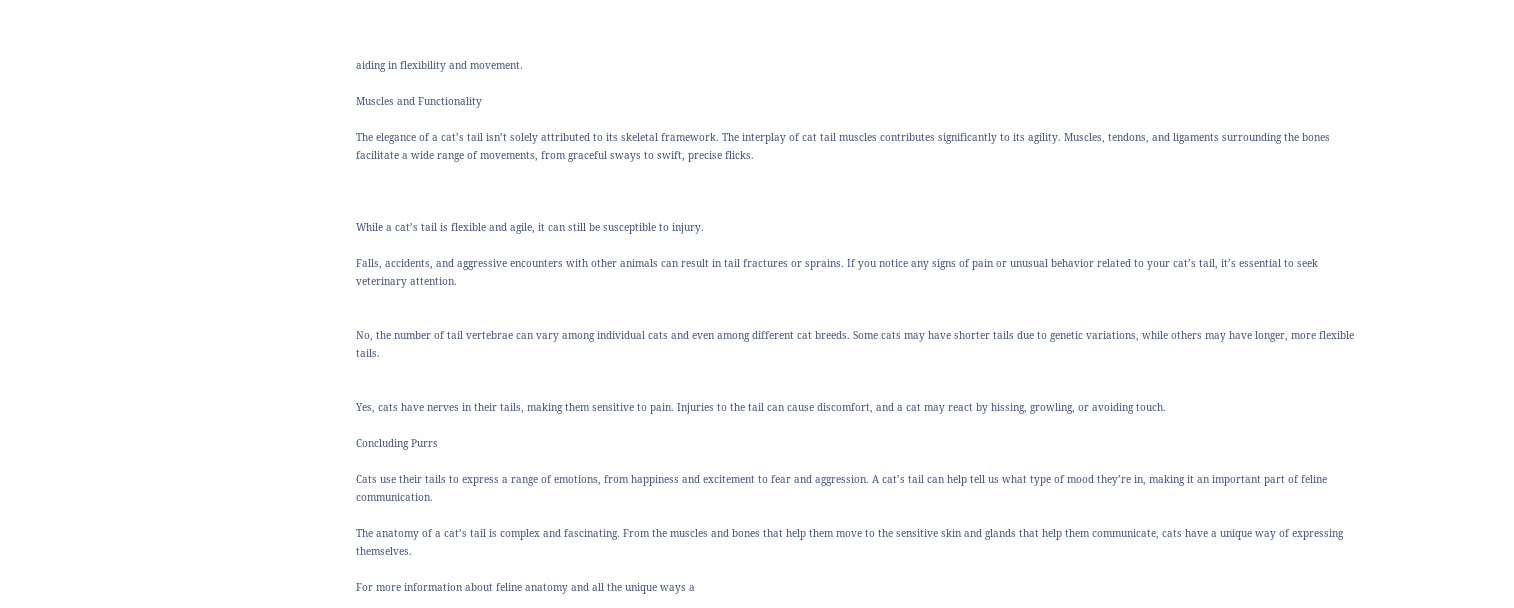aiding in flexibility and movement.

Muscles and Functionality

The elegance of a cat’s tail isn’t solely attributed to its skeletal framework. The interplay of cat tail muscles contributes significantly to its agility. Muscles, tendons, and ligaments surrounding the bones facilitate a wide range of movements, from graceful sways to swift, precise flicks.



While a cat’s tail is flexible and agile, it can still be susceptible to injury.

Falls, accidents, and aggressive encounters with other animals can result in tail fractures or sprains. If you notice any signs of pain or unusual behavior related to your cat’s tail, it’s essential to seek veterinary attention.


No, the number of tail vertebrae can vary among individual cats and even among different cat breeds. Some cats may have shorter tails due to genetic variations, while others may have longer, more flexible tails.


Yes, cats have nerves in their tails, making them sensitive to pain. Injuries to the tail can cause discomfort, and a cat may react by hissing, growling, or avoiding touch.

Concluding Purrs

Cats use their tails to express a range of emotions, from happiness and excitement to fear and aggression. A cat’s tail can help tell us what type of mood they’re in, making it an important part of feline communication.

The anatomy of a cat’s tail is complex and fascinating. From the muscles and bones that help them move to the sensitive skin and glands that help them communicate, cats have a unique way of expressing themselves.

For more information about feline anatomy and all the unique ways a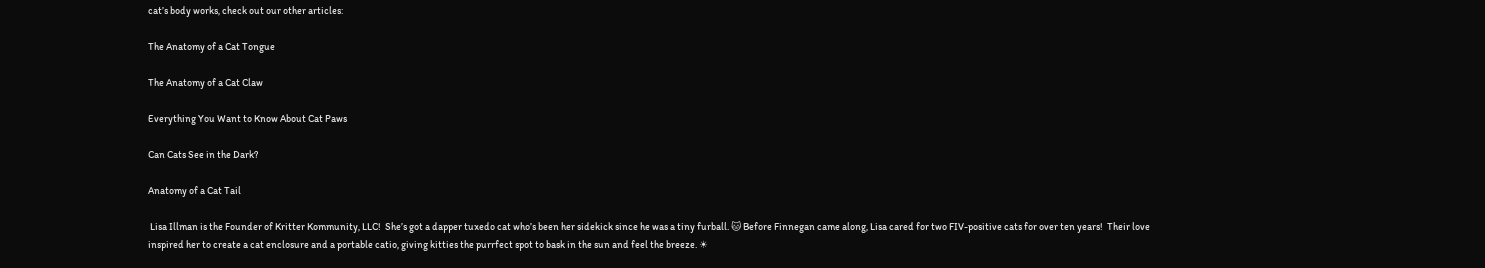cat’s body works, check out our other articles:

The Anatomy of a Cat Tongue

The Anatomy of a Cat Claw

Everything You Want to Know About Cat Paws

Can Cats See in the Dark?

Anatomy of a Cat Tail

 Lisa Illman is the Founder of Kritter Kommunity, LLC!  She’s got a dapper tuxedo cat who’s been her sidekick since he was a tiny furball. 🐱 Before Finnegan came along, Lisa cared for two FIV-positive cats for over ten years!  Their love inspired her to create a cat enclosure and a portable catio, giving kitties the purrfect spot to bask in the sun and feel the breeze. ☀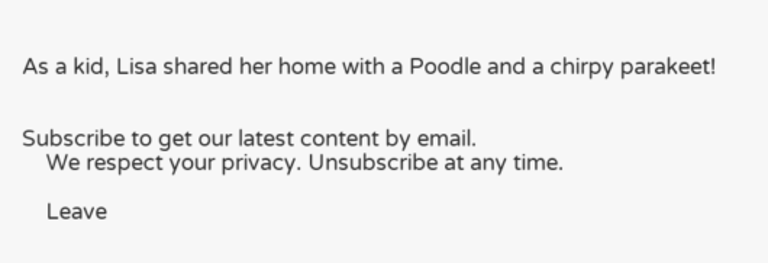As a kid, Lisa shared her home with a Poodle and a chirpy parakeet!


Subscribe to get our latest content by email.
    We respect your privacy. Unsubscribe at any time.

    Leave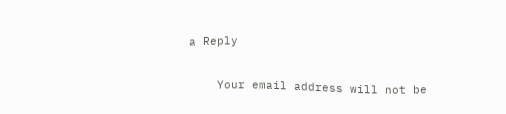a Reply

    Your email address will not be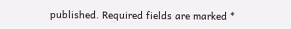published. Required fields are marked *